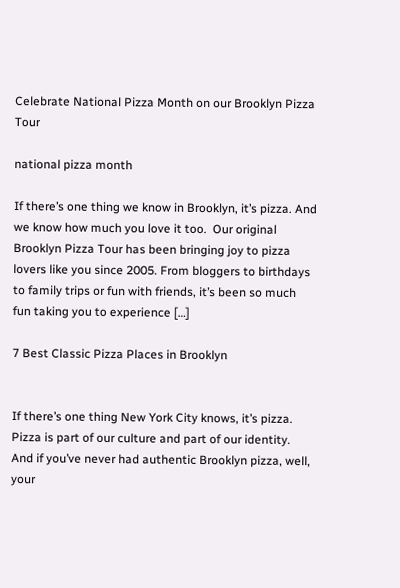Celebrate National Pizza Month on our Brooklyn Pizza Tour

national pizza month

If there’s one thing we know in Brooklyn, it’s pizza. And we know how much you love it too.  Our original Brooklyn Pizza Tour has been bringing joy to pizza lovers like you since 2005. From bloggers to birthdays to family trips or fun with friends, it’s been so much fun taking you to experience […]

7 Best Classic Pizza Places in Brooklyn


If there’s one thing New York City knows, it’s pizza. Pizza is part of our culture and part of our identity. And if you’ve never had authentic Brooklyn pizza, well, your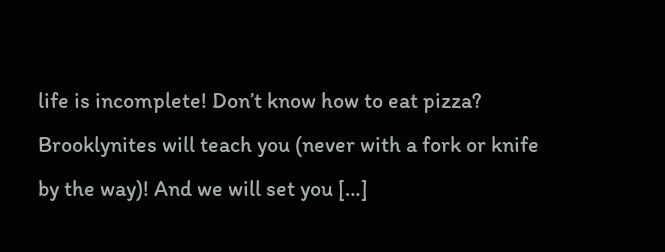life is incomplete! Don’t know how to eat pizza? Brooklynites will teach you (never with a fork or knife by the way)! And we will set you […]